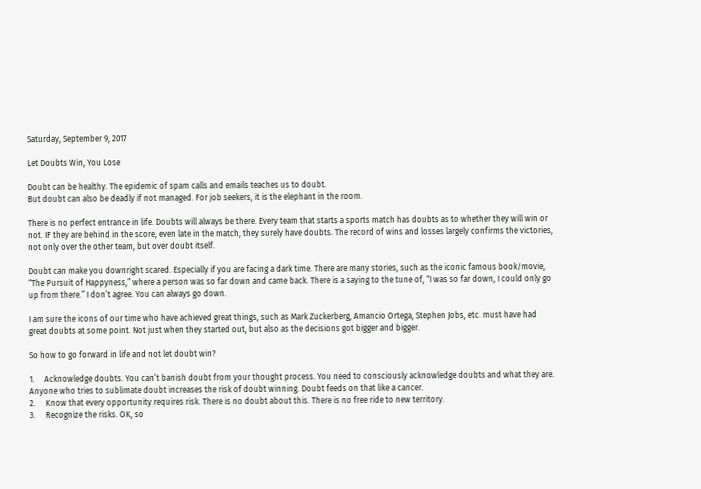Saturday, September 9, 2017

Let Doubts Win, You Lose

Doubt can be healthy. The epidemic of spam calls and emails teaches us to doubt.
But doubt can also be deadly if not managed. For job seekers, it is the elephant in the room.

There is no perfect entrance in life. Doubts will always be there. Every team that starts a sports match has doubts as to whether they will win or not. IF they are behind in the score, even late in the match, they surely have doubts. The record of wins and losses largely confirms the victories, not only over the other team, but over doubt itself.

Doubt can make you downright scared. Especially if you are facing a dark time. There are many stories, such as the iconic famous book/movie, “The Pursuit of Happyness,” where a person was so far down and came back. There is a saying to the tune of, “I was so far down, I could only go up from there.” I don’t agree. You can always go down.

I am sure the icons of our time who have achieved great things, such as Mark Zuckerberg, Amancio Ortega, Stephen Jobs, etc. must have had great doubts at some point. Not just when they started out, but also as the decisions got bigger and bigger.

So how to go forward in life and not let doubt win?

1.     Acknowledge doubts. You can’t banish doubt from your thought process. You need to consciously acknowledge doubts and what they are. Anyone who tries to sublimate doubt increases the risk of doubt winning. Doubt feeds on that like a cancer.
2.     Know that every opportunity requires risk. There is no doubt about this. There is no free ride to new territory.
3.     Recognize the risks. OK, so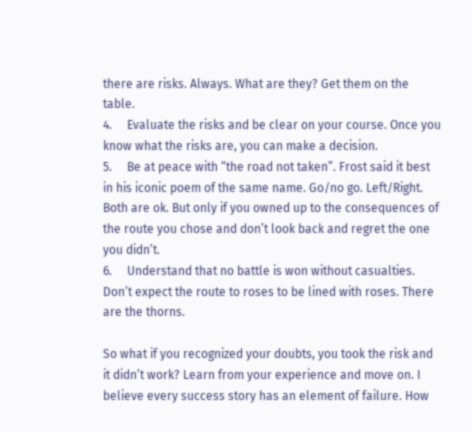there are risks. Always. What are they? Get them on the table.
4.     Evaluate the risks and be clear on your course. Once you know what the risks are, you can make a decision.
5.     Be at peace with “the road not taken”. Frost said it best in his iconic poem of the same name. Go/no go. Left/Right. Both are ok. But only if you owned up to the consequences of the route you chose and don’t look back and regret the one you didn’t.
6.     Understand that no battle is won without casualties. Don’t expect the route to roses to be lined with roses. There are the thorns.

So what if you recognized your doubts, you took the risk and it didn’t work? Learn from your experience and move on. I believe every success story has an element of failure. How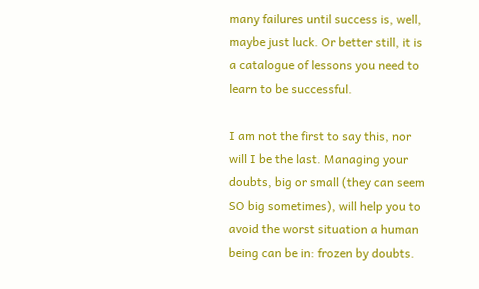many failures until success is, well, maybe just luck. Or better still, it is a catalogue of lessons you need to learn to be successful.

I am not the first to say this, nor will I be the last. Managing your doubts, big or small (they can seem SO big sometimes), will help you to avoid the worst situation a human being can be in: frozen by doubts.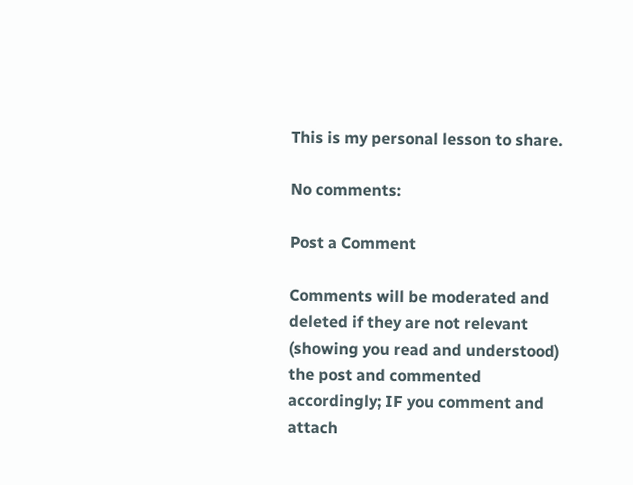This is my personal lesson to share.

No comments:

Post a Comment

Comments will be moderated and deleted if they are not relevant (showing you read and understood) the post and commented accordingly; IF you comment and attach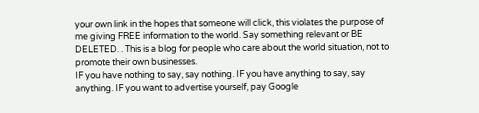your own link in the hopes that someone will click, this violates the purpose of me giving FREE information to the world. Say something relevant or BE DELETED. . This is a blog for people who care about the world situation, not to promote their own businesses.
IF you have nothing to say, say nothing. IF you have anything to say, say anything. IF you want to advertise yourself, pay Google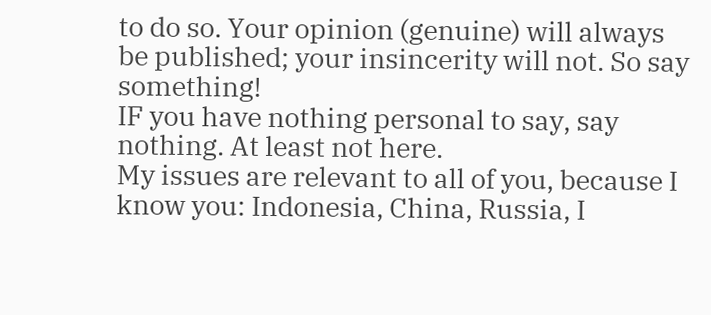to do so. Your opinion (genuine) will always be published; your insincerity will not. So say something!
IF you have nothing personal to say, say nothing. At least not here.
My issues are relevant to all of you, because I know you: Indonesia, China, Russia, I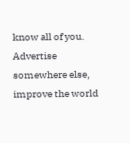know all of you. Advertise somewhere else, improve the world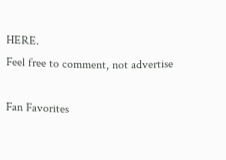HERE.
Feel free to comment, not advertise

Fan Favorites